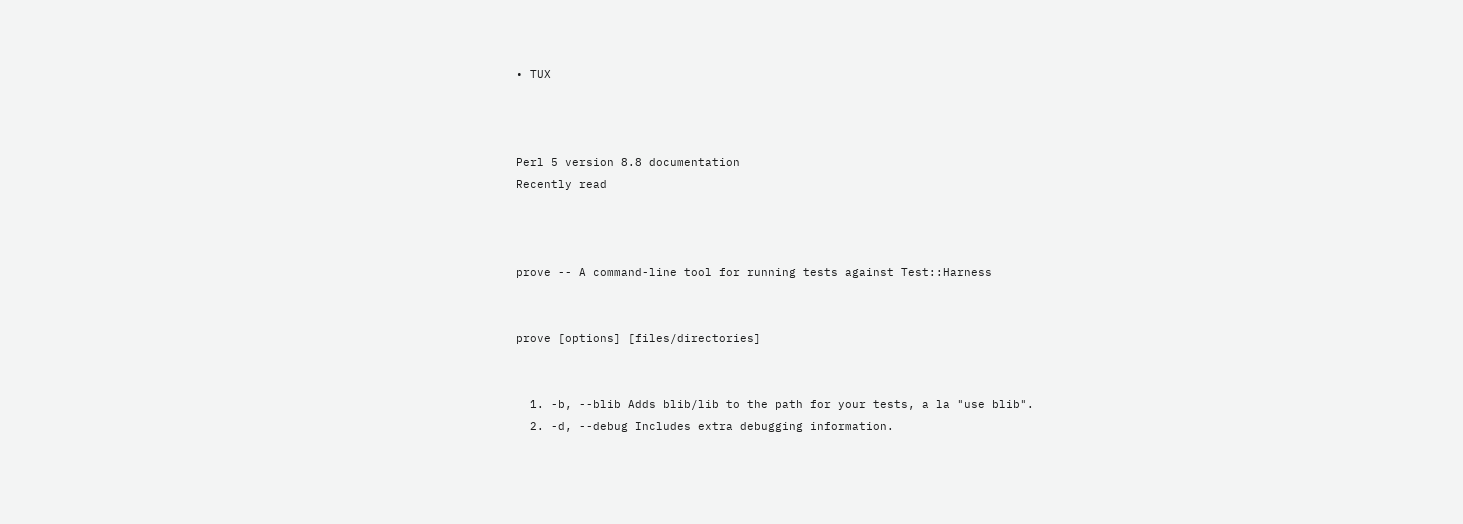• TUX



Perl 5 version 8.8 documentation
Recently read



prove -- A command-line tool for running tests against Test::Harness


prove [options] [files/directories]


  1. -b, --blib Adds blib/lib to the path for your tests, a la "use blib".
  2. -d, --debug Includes extra debugging information.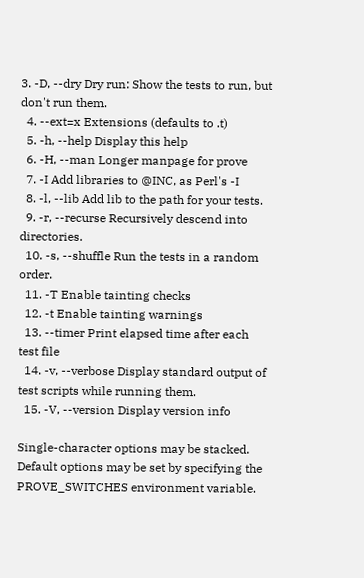3. -D, --dry Dry run: Show the tests to run, but don't run them.
  4. --ext=x Extensions (defaults to .t)
  5. -h, --help Display this help
  6. -H, --man Longer manpage for prove
  7. -I Add libraries to @INC, as Perl's -I
  8. -l, --lib Add lib to the path for your tests.
  9. -r, --recurse Recursively descend into directories.
  10. -s, --shuffle Run the tests in a random order.
  11. -T Enable tainting checks
  12. -t Enable tainting warnings
  13. --timer Print elapsed time after each test file
  14. -v, --verbose Display standard output of test scripts while running them.
  15. -V, --version Display version info

Single-character options may be stacked. Default options may be set by specifying the PROVE_SWITCHES environment variable.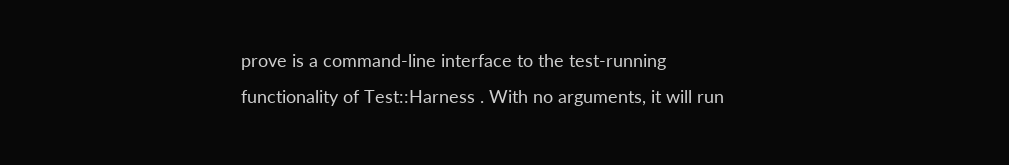prove is a command-line interface to the test-running functionality of Test::Harness . With no arguments, it will run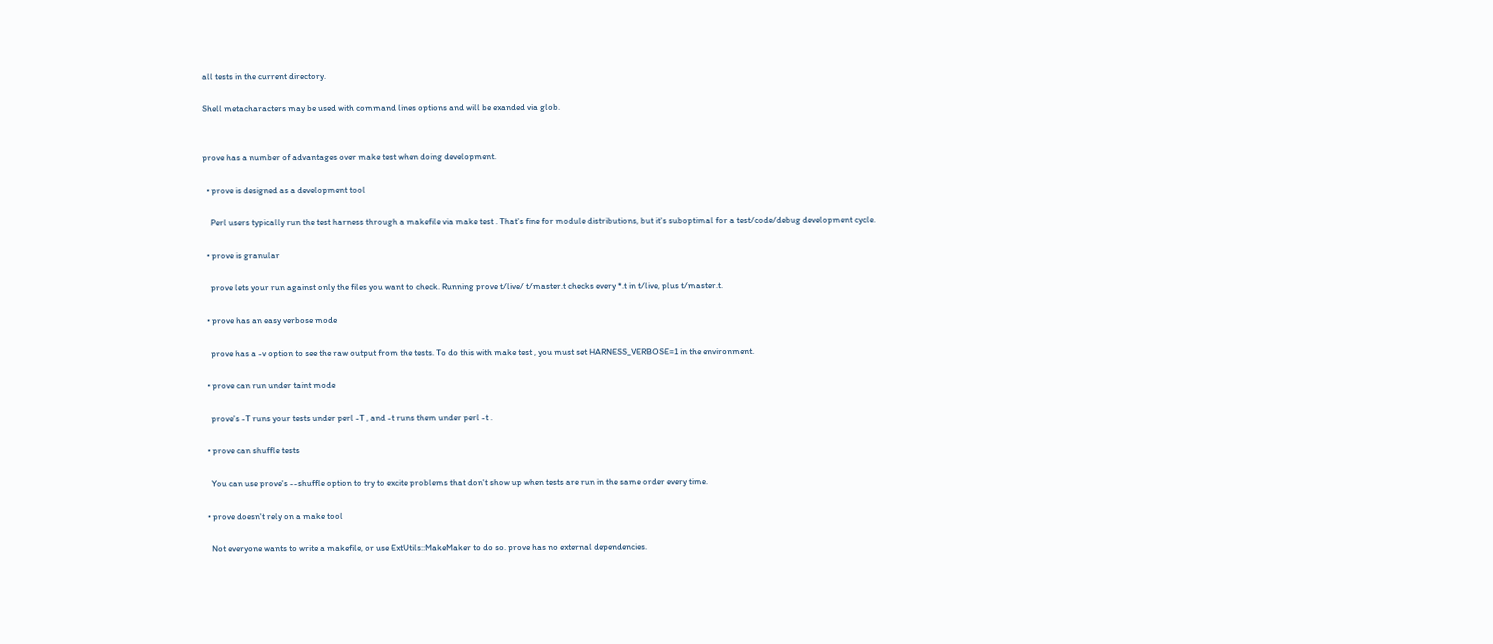all tests in the current directory.

Shell metacharacters may be used with command lines options and will be exanded via glob.


prove has a number of advantages over make test when doing development.

  • prove is designed as a development tool

    Perl users typically run the test harness through a makefile via make test . That's fine for module distributions, but it's suboptimal for a test/code/debug development cycle.

  • prove is granular

    prove lets your run against only the files you want to check. Running prove t/live/ t/master.t checks every *.t in t/live, plus t/master.t.

  • prove has an easy verbose mode

    prove has a -v option to see the raw output from the tests. To do this with make test , you must set HARNESS_VERBOSE=1 in the environment.

  • prove can run under taint mode

    prove's -T runs your tests under perl -T , and -t runs them under perl -t .

  • prove can shuffle tests

    You can use prove's --shuffle option to try to excite problems that don't show up when tests are run in the same order every time.

  • prove doesn't rely on a make tool

    Not everyone wants to write a makefile, or use ExtUtils::MakeMaker to do so. prove has no external dependencies.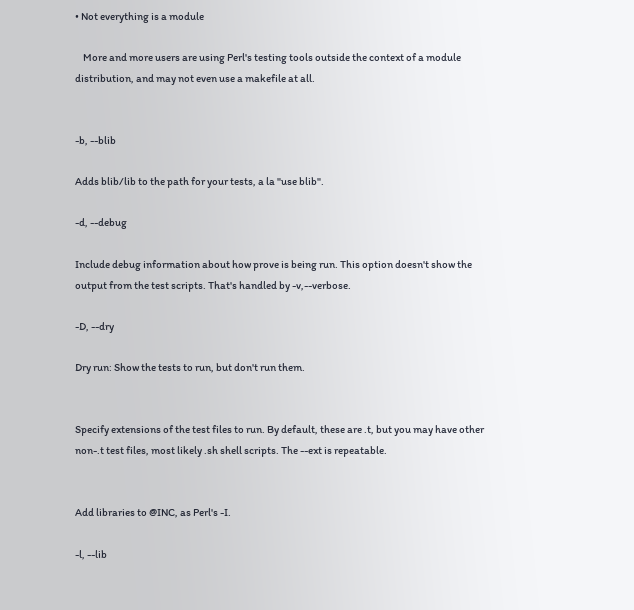• Not everything is a module

    More and more users are using Perl's testing tools outside the context of a module distribution, and may not even use a makefile at all.


-b, --blib

Adds blib/lib to the path for your tests, a la "use blib".

-d, --debug

Include debug information about how prove is being run. This option doesn't show the output from the test scripts. That's handled by -v,--verbose.

-D, --dry

Dry run: Show the tests to run, but don't run them.


Specify extensions of the test files to run. By default, these are .t, but you may have other non-.t test files, most likely .sh shell scripts. The --ext is repeatable.


Add libraries to @INC, as Perl's -I.

-l, --lib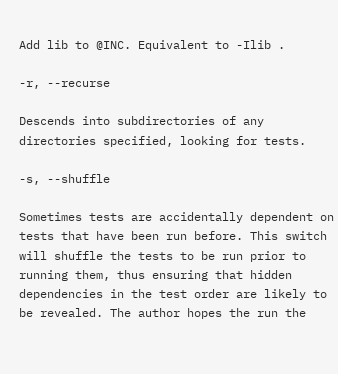Add lib to @INC. Equivalent to -Ilib .

-r, --recurse

Descends into subdirectories of any directories specified, looking for tests.

-s, --shuffle

Sometimes tests are accidentally dependent on tests that have been run before. This switch will shuffle the tests to be run prior to running them, thus ensuring that hidden dependencies in the test order are likely to be revealed. The author hopes the run the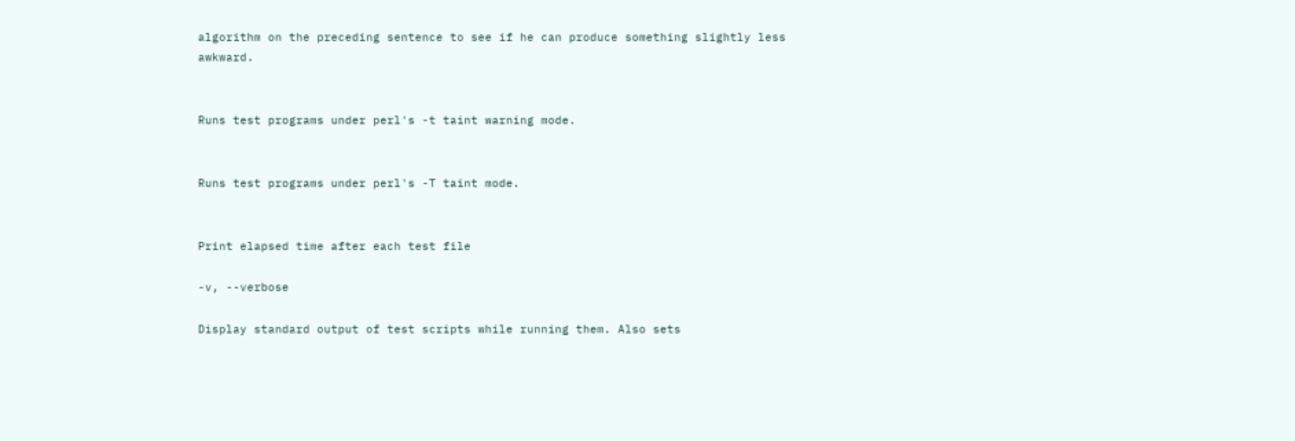algorithm on the preceding sentence to see if he can produce something slightly less awkward.


Runs test programs under perl's -t taint warning mode.


Runs test programs under perl's -T taint mode.


Print elapsed time after each test file

-v, --verbose

Display standard output of test scripts while running them. Also sets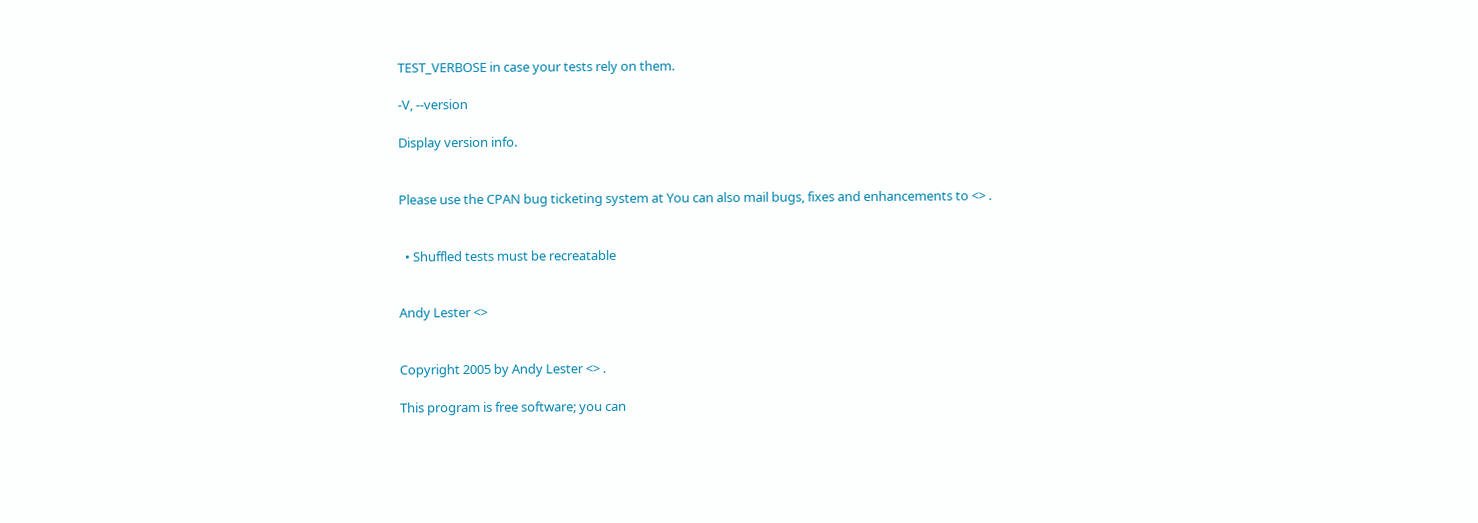TEST_VERBOSE in case your tests rely on them.

-V, --version

Display version info.


Please use the CPAN bug ticketing system at You can also mail bugs, fixes and enhancements to <> .


  • Shuffled tests must be recreatable


Andy Lester <>


Copyright 2005 by Andy Lester <> .

This program is free software; you can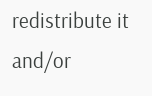redistribute it and/or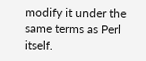modify it under the same terms as Perl itself.